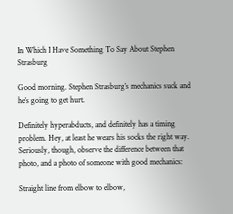In Which I Have Something To Say About Stephen Strasburg

Good morning. Stephen Strasburg’s mechanics suck and he’s going to get hurt.

Definitely hyperabducts, and definitely has a timing problem. Hey, at least he wears his socks the right way. Seriously, though, observe the difference between that photo, and a photo of someone with good mechanics:

Straight line from elbow to elbow,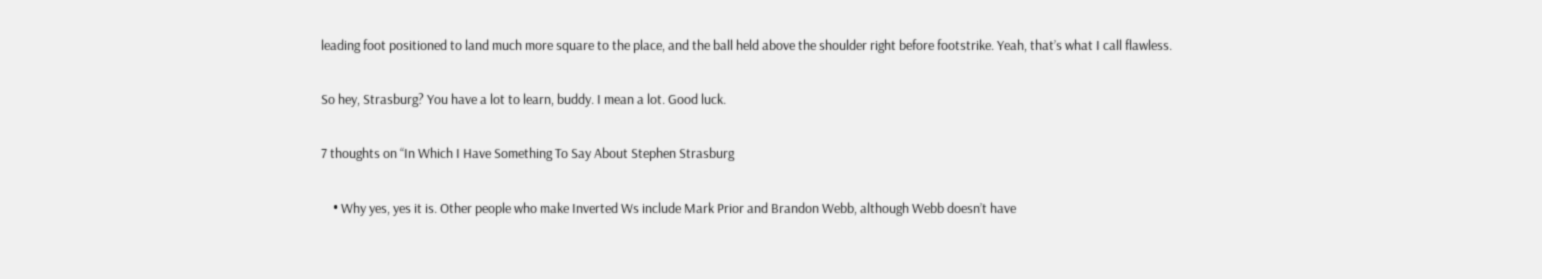leading foot positioned to land much more square to the place, and the ball held above the shoulder right before footstrike. Yeah, that’s what I call flawless.

So hey, Strasburg? You have a lot to learn, buddy. I mean a lot. Good luck.

7 thoughts on “In Which I Have Something To Say About Stephen Strasburg

    • Why yes, yes it is. Other people who make Inverted Ws include Mark Prior and Brandon Webb, although Webb doesn’t have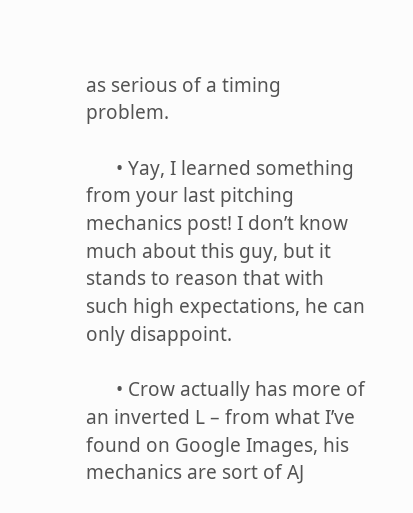as serious of a timing problem.

      • Yay, I learned something from your last pitching mechanics post! I don’t know much about this guy, but it stands to reason that with such high expectations, he can only disappoint.

      • Crow actually has more of an inverted L – from what I’ve found on Google Images, his mechanics are sort of AJ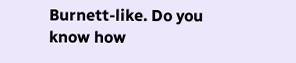Burnett-like. Do you know how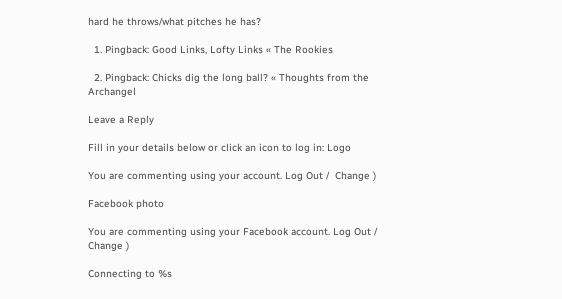hard he throws/what pitches he has?

  1. Pingback: Good Links, Lofty Links « The Rookies

  2. Pingback: Chicks dig the long ball? « Thoughts from the Archangel

Leave a Reply

Fill in your details below or click an icon to log in: Logo

You are commenting using your account. Log Out /  Change )

Facebook photo

You are commenting using your Facebook account. Log Out /  Change )

Connecting to %s